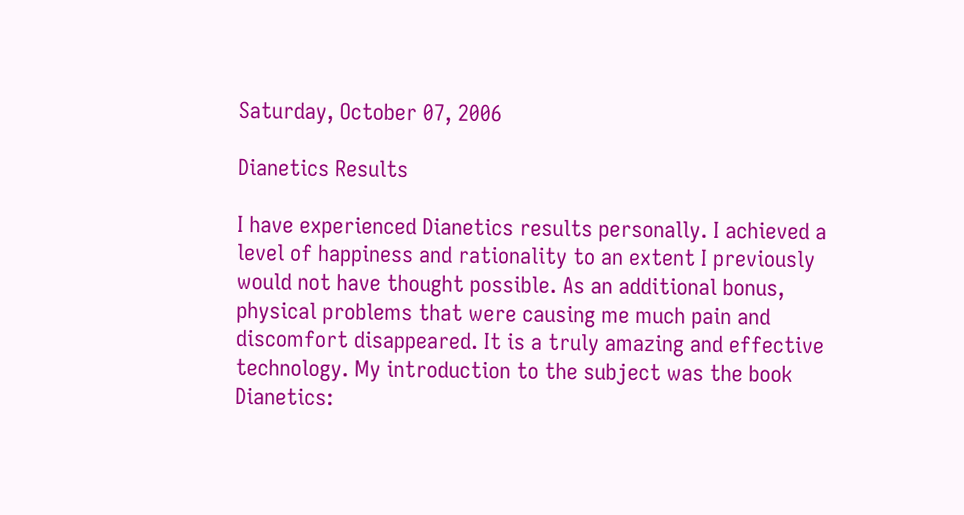Saturday, October 07, 2006

Dianetics Results

I have experienced Dianetics results personally. I achieved a level of happiness and rationality to an extent I previously would not have thought possible. As an additional bonus, physical problems that were causing me much pain and discomfort disappeared. It is a truly amazing and effective technology. My introduction to the subject was the book Dianetics: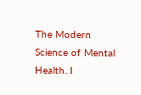The Modern Science of Mental Health. I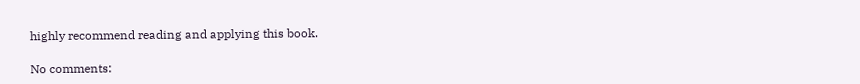highly recommend reading and applying this book.

No comments: